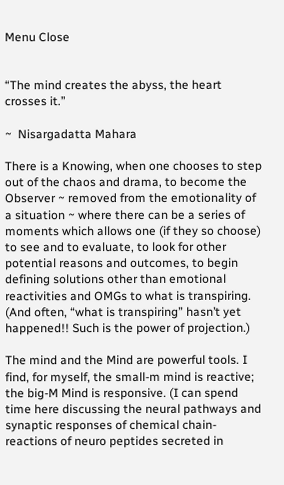Menu Close


“The mind creates the abyss, the heart crosses it.”

~  Nisargadatta Mahara

There is a Knowing, when one chooses to step out of the chaos and drama, to become the Observer ~ removed from the emotionality of a situation ~ where there can be a series of moments which allows one (if they so choose) to see and to evaluate, to look for other potential reasons and outcomes, to begin defining solutions other than emotional reactivities and OMGs to what is transpiring. (And often, “what is transpiring” hasn’t yet happened!! Such is the power of projection.)

The mind and the Mind are powerful tools. I find, for myself, the small-m mind is reactive; the big-M Mind is responsive. (I can spend time here discussing the neural pathways and synaptic responses of chemical chain-reactions of neuro peptides secreted in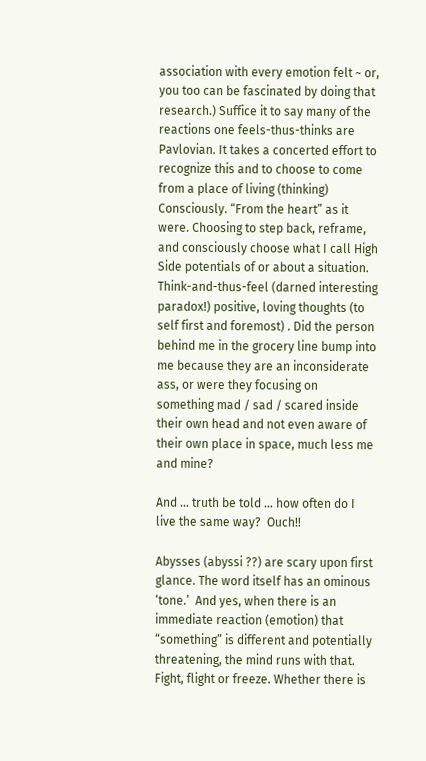association with every emotion felt ~ or, you too can be fascinated by doing that research.) Suffice it to say many of the reactions one feels-thus-thinks are Pavlovian. It takes a concerted effort to recognize this and to choose to come from a place of living (thinking) Consciously. “From the heart” as it were. Choosing to step back, reframe, and consciously choose what I call High Side potentials of or about a situation. Think-and-thus-feel (darned interesting paradox!) positive, loving thoughts (to self first and foremost) . Did the person behind me in the grocery line bump into me because they are an inconsiderate ass, or were they focusing on something mad / sad / scared inside their own head and not even aware of their own place in space, much less me and mine?

And … truth be told … how often do I live the same way?  Ouch!!

Abysses (abyssi ??) are scary upon first glance. The word itself has an ominous ‘tone.’  And yes, when there is an immediate reaction (emotion) that “something” is different and potentially threatening, the mind runs with that. Fight, flight or freeze. Whether there is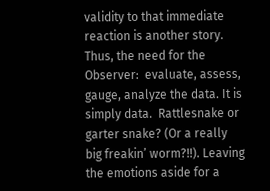validity to that immediate reaction is another story. Thus, the need for the Observer:  evaluate, assess, gauge, analyze the data. It is simply data.  Rattlesnake or garter snake? (Or a really big freakin’ worm?!!). Leaving the emotions aside for a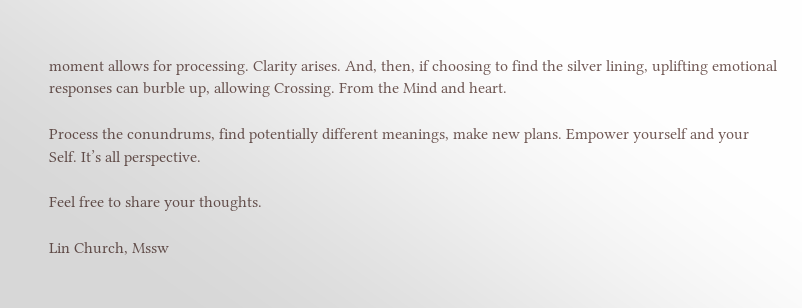moment allows for processing. Clarity arises. And, then, if choosing to find the silver lining, uplifting emotional responses can burble up, allowing Crossing. From the Mind and heart.

Process the conundrums, find potentially different meanings, make new plans. Empower yourself and your Self. It’s all perspective.

Feel free to share your thoughts.

Lin Church, Mssw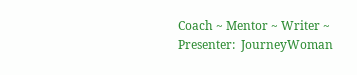Coach ~ Mentor ~ Writer ~ Presenter:  JourneyWoman